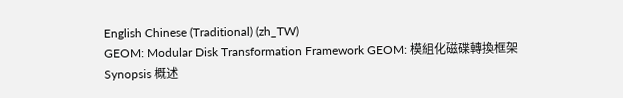English Chinese (Traditional) (zh_TW)
GEOM: Modular Disk Transformation Framework GEOM: 模組化磁碟轉換框架
Synopsis 概述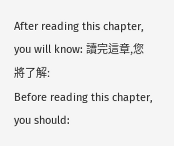After reading this chapter, you will know: 讀完這章,您將了解:
Before reading this chapter, you should: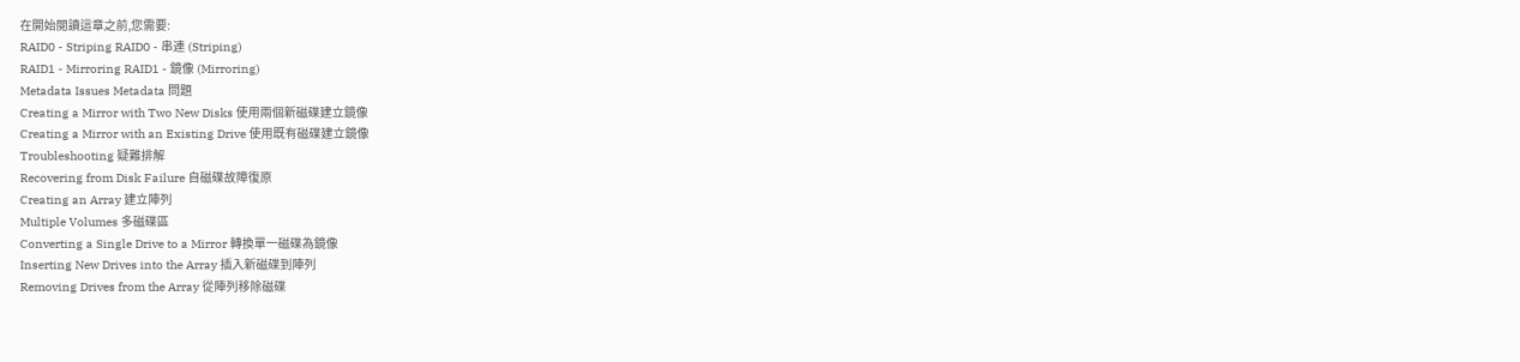在開始閱讀這章之前,您需要:
RAID0 - Striping RAID0 - 串連 (Striping)
RAID1 - Mirroring RAID1 - 鏡像 (Mirroring)
Metadata Issues Metadata 問題
Creating a Mirror with Two New Disks 使用兩個新磁碟建立鏡像
Creating a Mirror with an Existing Drive 使用既有磁碟建立鏡像
Troubleshooting 疑難排解
Recovering from Disk Failure 自磁碟故障復原
Creating an Array 建立陣列
Multiple Volumes 多磁碟區
Converting a Single Drive to a Mirror 轉換單一磁碟為鏡像
Inserting New Drives into the Array 插入新磁碟到陣列
Removing Drives from the Array 從陣列移除磁碟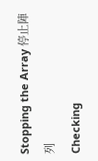Stopping the Array 停止陣列
Checking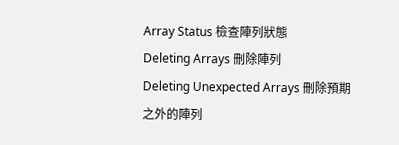Array Status 檢查陣列狀態
Deleting Arrays 刪除陣列
Deleting Unexpected Arrays 刪除預期之外的陣列